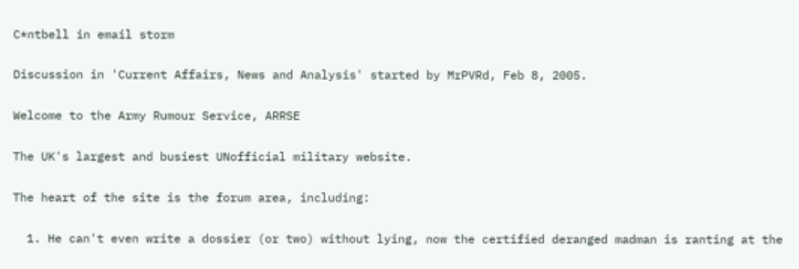C*ntbell in email storm

Discussion in 'Current Affairs, News and Analysis' started by MrPVRd, Feb 8, 2005.

Welcome to the Army Rumour Service, ARRSE

The UK's largest and busiest UNofficial military website.

The heart of the site is the forum area, including:

  1. He can't even write a dossier (or two) without lying, now the certified deranged madman is ranting at the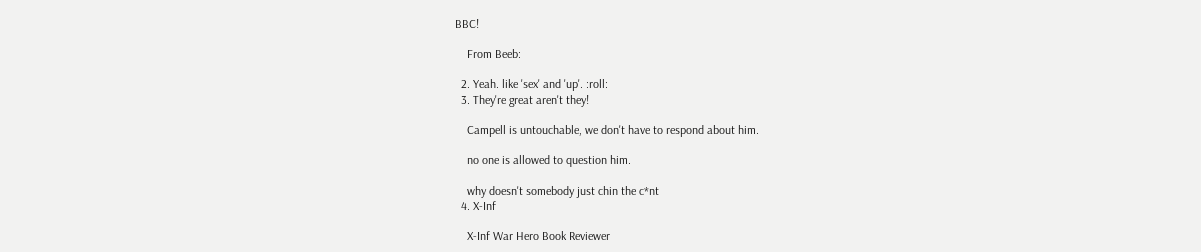BBC!

    From Beeb:

  2. Yeah. like 'sex' and 'up'. :roll:
  3. They're great aren't they!

    Campell is untouchable, we don't have to respond about him.

    no one is allowed to question him.

    why doesn't somebody just chin the c*nt
  4. X-Inf

    X-Inf War Hero Book Reviewer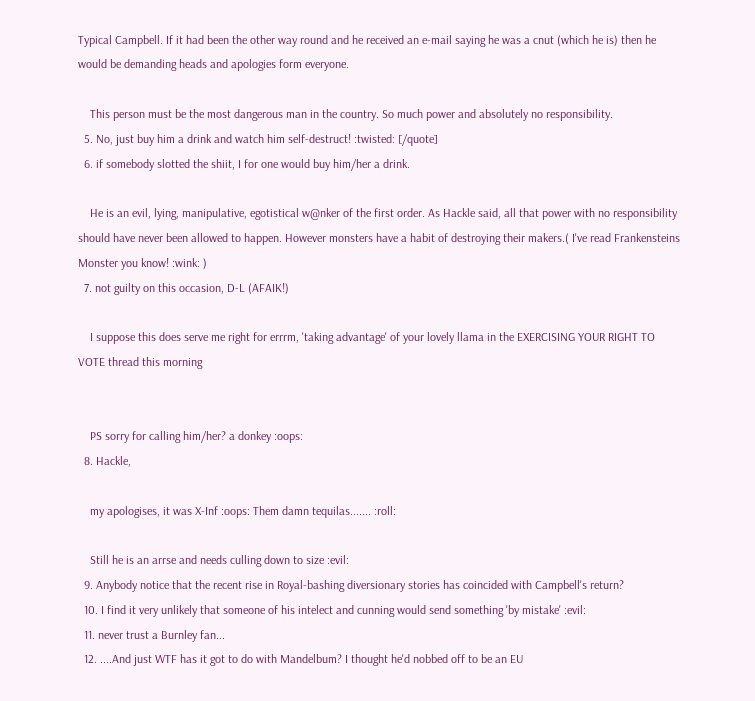Typical Campbell. If it had been the other way round and he received an e-mail saying he was a cnut (which he is) then he would be demanding heads and apologies form everyone.

    This person must be the most dangerous man in the country. So much power and absolutely no responsibility.
  5. No, just buy him a drink and watch him self-destruct! :twisted: [/quote]
  6. if somebody slotted the shiit, I for one would buy him/her a drink.

    He is an evil, lying, manipulative, egotistical w@nker of the first order. As Hackle said, all that power with no responsibility should have never been allowed to happen. However monsters have a habit of destroying their makers.( I've read Frankensteins Monster you know! :wink: )
  7. not guilty on this occasion, D-L (AFAIK!)

    I suppose this does serve me right for errrm, 'taking advantage' of your lovely llama in the EXERCISING YOUR RIGHT TO VOTE thread this morning


    PS sorry for calling him/her? a donkey :oops:
  8. Hackle,

    my apologises, it was X-Inf :oops: Them damn tequilas....... :roll:

    Still he is an arrse and needs culling down to size :evil:
  9. Anybody notice that the recent rise in Royal-bashing diversionary stories has coincided with Campbell's return?
  10. I find it very unlikely that someone of his intelect and cunning would send something 'by mistake' :evil:
  11. never trust a Burnley fan...
  12. ....And just WTF has it got to do with Mandelbum? I thought he'd nobbed off to be an EU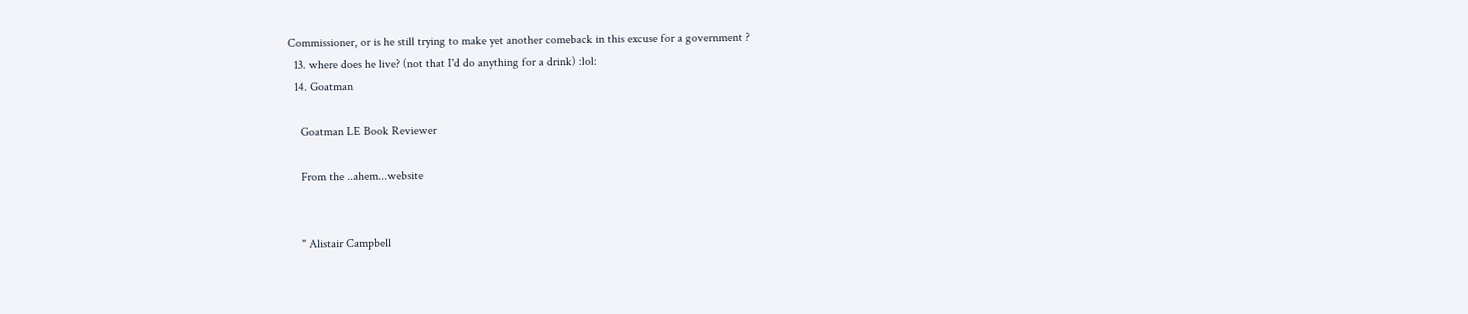Commissioner, or is he still trying to make yet another comeback in this excuse for a government ?
  13. where does he live? (not that I'd do anything for a drink) :lol:
  14. Goatman

    Goatman LE Book Reviewer

    From the ..ahem...website


    " Alistair Campbell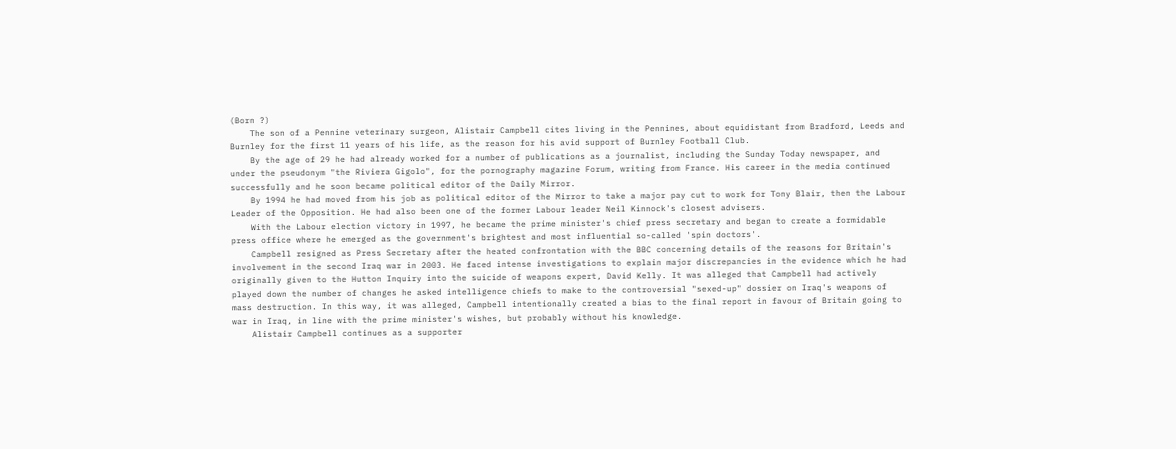(Born ?)
    The son of a Pennine veterinary surgeon, Alistair Campbell cites living in the Pennines, about equidistant from Bradford, Leeds and Burnley for the first 11 years of his life, as the reason for his avid support of Burnley Football Club.
    By the age of 29 he had already worked for a number of publications as a journalist, including the Sunday Today newspaper, and under the pseudonym "the Riviera Gigolo", for the pornography magazine Forum, writing from France. His career in the media continued successfully and he soon became political editor of the Daily Mirror.
    By 1994 he had moved from his job as political editor of the Mirror to take a major pay cut to work for Tony Blair, then the Labour Leader of the Opposition. He had also been one of the former Labour leader Neil Kinnock's closest advisers.
    With the Labour election victory in 1997, he became the prime minister's chief press secretary and began to create a formidable press office where he emerged as the government's brightest and most influential so-called 'spin doctors'.
    Campbell resigned as Press Secretary after the heated confrontation with the BBC concerning details of the reasons for Britain's involvement in the second Iraq war in 2003. He faced intense investigations to explain major discrepancies in the evidence which he had originally given to the Hutton Inquiry into the suicide of weapons expert, David Kelly. It was alleged that Campbell had actively played down the number of changes he asked intelligence chiefs to make to the controversial "sexed-up" dossier on Iraq's weapons of mass destruction. In this way, it was alleged, Campbell intentionally created a bias to the final report in favour of Britain going to war in Iraq, in line with the prime minister's wishes, but probably without his knowledge.
    Alistair Campbell continues as a supporter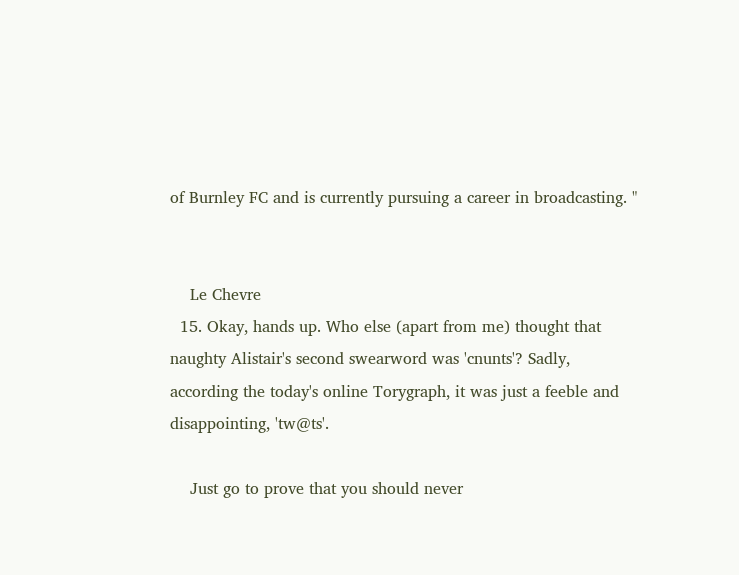of Burnley FC and is currently pursuing a career in broadcasting. "


    Le Chevre
  15. Okay, hands up. Who else (apart from me) thought that naughty Alistair's second swearword was 'cnunts'? Sadly, according the today's online Torygraph, it was just a feeble and disappointing, 'tw@ts'.

    Just go to prove that you should never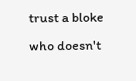trust a bloke who doesn't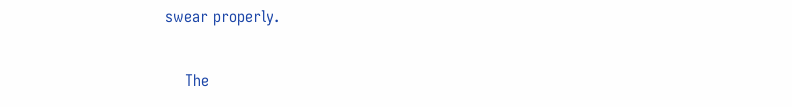swear properly.

    The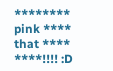******** pink **** that **** ****!!!! :D